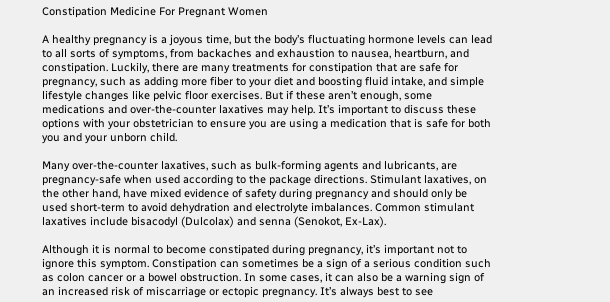Constipation Medicine For Pregnant Women

A healthy pregnancy is a joyous time, but the body’s fluctuating hormone levels can lead to all sorts of symptoms, from backaches and exhaustion to nausea, heartburn, and constipation. Luckily, there are many treatments for constipation that are safe for pregnancy, such as adding more fiber to your diet and boosting fluid intake, and simple lifestyle changes like pelvic floor exercises. But if these aren’t enough, some medications and over-the-counter laxatives may help. It’s important to discuss these options with your obstetrician to ensure you are using a medication that is safe for both you and your unborn child.

Many over-the-counter laxatives, such as bulk-forming agents and lubricants, are pregnancy-safe when used according to the package directions. Stimulant laxatives, on the other hand, have mixed evidence of safety during pregnancy and should only be used short-term to avoid dehydration and electrolyte imbalances. Common stimulant laxatives include bisacodyl (Dulcolax) and senna (Senokot, Ex-Lax).

Although it is normal to become constipated during pregnancy, it’s important not to ignore this symptom. Constipation can sometimes be a sign of a serious condition such as colon cancer or a bowel obstruction. In some cases, it can also be a warning sign of an increased risk of miscarriage or ectopic pregnancy. It’s always best to see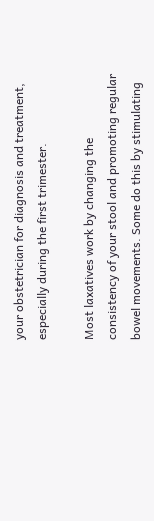your obstetrician for diagnosis and treatment, especially during the first trimester.

Most laxatives work by changing the consistency of your stool and promoting regular bowel movements. Some do this by stimulating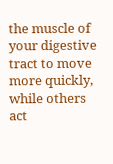the muscle of your digestive tract to move more quickly, while others act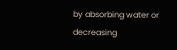by absorbing water or decreasing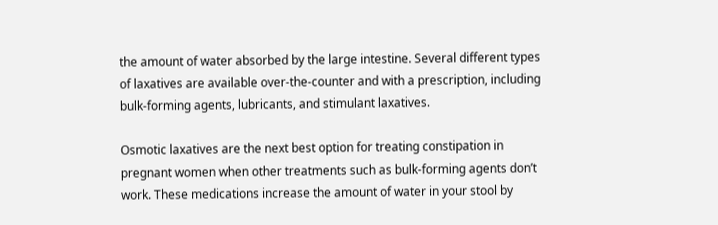the amount of water absorbed by the large intestine. Several different types of laxatives are available over-the-counter and with a prescription, including bulk-forming agents, lubricants, and stimulant laxatives.

Osmotic laxatives are the next best option for treating constipation in pregnant women when other treatments such as bulk-forming agents don’t work. These medications increase the amount of water in your stool by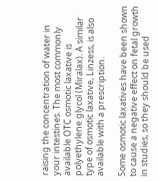raising the concentration of water in your intestines. The most commonly available OTC osmotic laxative is polyethylene glycol (Miralax). A similar type of osmotic laxative, Linzess, is also available with a prescription.

Some osmotic laxatives have been shown to cause a negative effect on fetal growth in studies, so they should be used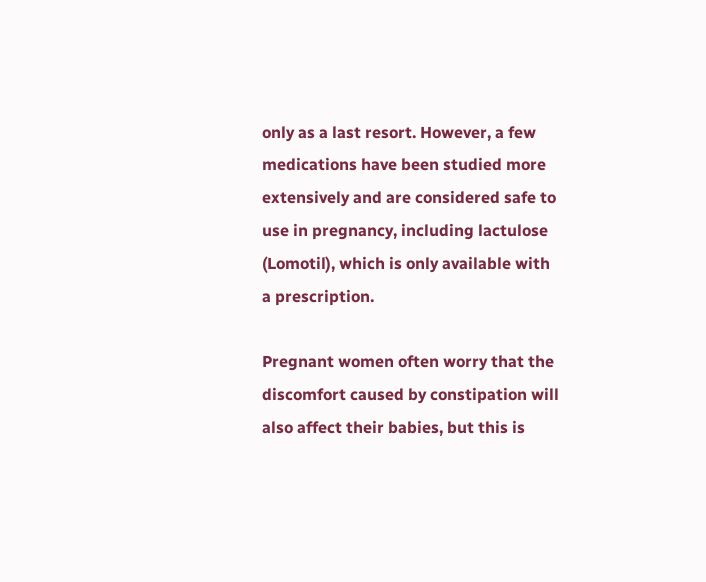only as a last resort. However, a few medications have been studied more extensively and are considered safe to use in pregnancy, including lactulose (Lomotil), which is only available with a prescription.

Pregnant women often worry that the discomfort caused by constipation will also affect their babies, but this is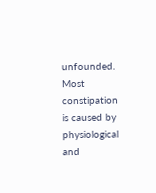unfounded. Most constipation is caused by physiological and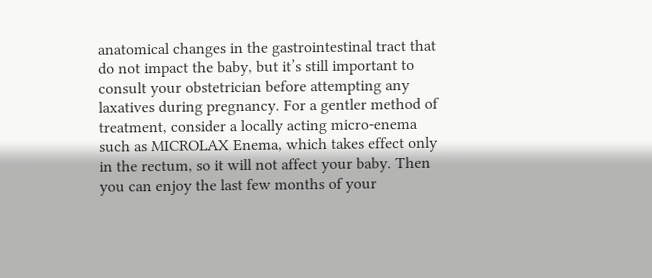anatomical changes in the gastrointestinal tract that do not impact the baby, but it’s still important to consult your obstetrician before attempting any laxatives during pregnancy. For a gentler method of treatment, consider a locally acting micro-enema such as MICROLAX Enema, which takes effect only in the rectum, so it will not affect your baby. Then you can enjoy the last few months of your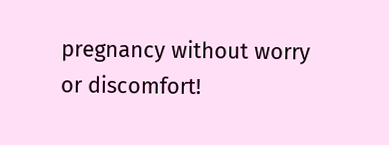pregnancy without worry or discomfort!